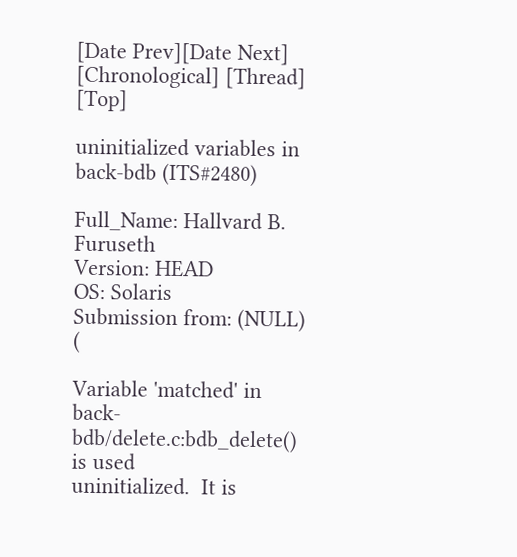[Date Prev][Date Next] [Chronological] [Thread] [Top]

uninitialized variables in back-bdb (ITS#2480)

Full_Name: Hallvard B. Furuseth
Version: HEAD
OS: Solaris
Submission from: (NULL) (

Variable 'matched' in back-bdb/delete.c:bdb_delete() is used
uninitialized.  It is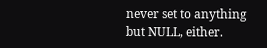never set to anything but NULL, either.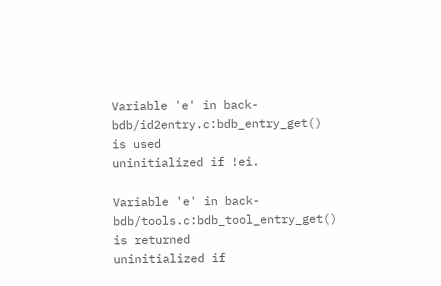Variable 'e' in back-bdb/id2entry.c:bdb_entry_get() is used
uninitialized if !ei.

Variable 'e' in back-bdb/tools.c:bdb_tool_entry_get() is returned
uninitialized if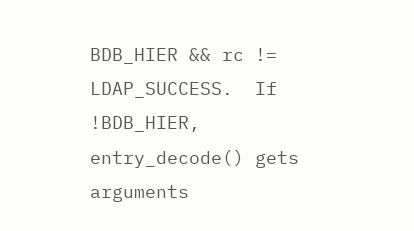BDB_HIER && rc != LDAP_SUCCESS.  If !BDB_HIER,
entry_decode() gets arguments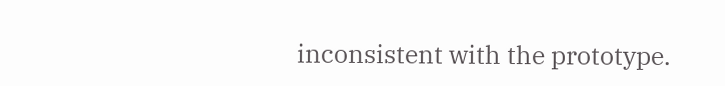inconsistent with the prototype.